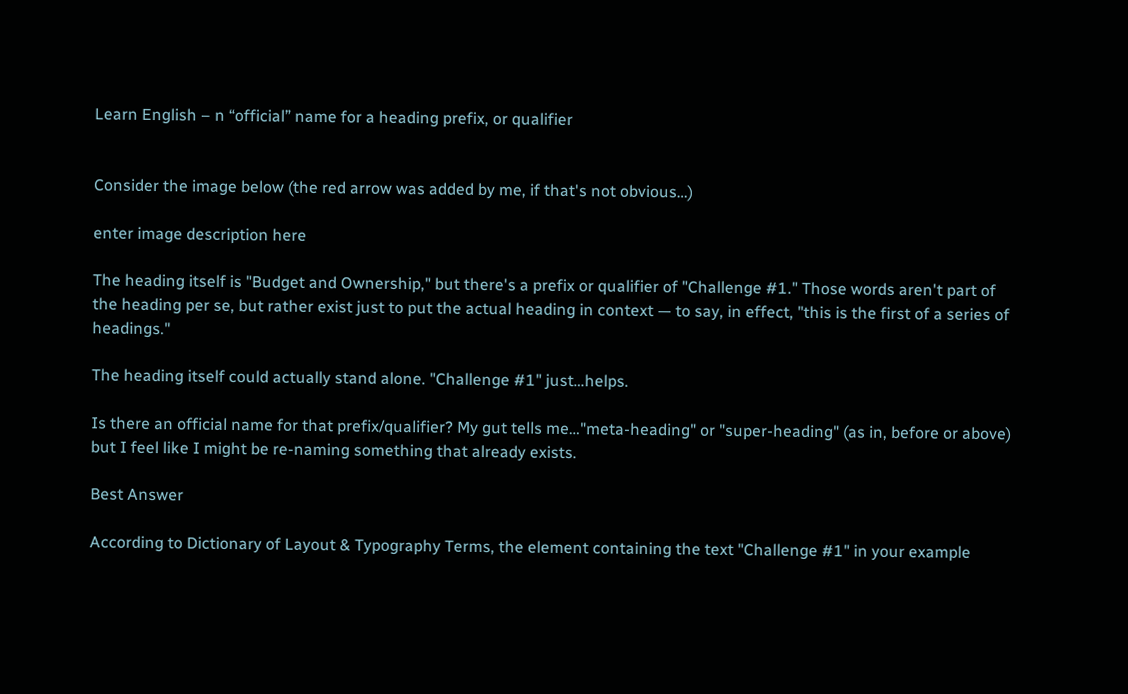Learn English – n “official” name for a heading prefix, or qualifier


Consider the image below (the red arrow was added by me, if that's not obvious…)

enter image description here

The heading itself is "Budget and Ownership," but there's a prefix or qualifier of "Challenge #1." Those words aren't part of the heading per se, but rather exist just to put the actual heading in context — to say, in effect, "this is the first of a series of headings."

The heading itself could actually stand alone. "Challenge #1" just…helps.

Is there an official name for that prefix/qualifier? My gut tells me…"meta-heading" or "super-heading" (as in, before or above) but I feel like I might be re-naming something that already exists.

Best Answer

According to Dictionary of Layout & Typography Terms, the element containing the text "Challenge #1" in your example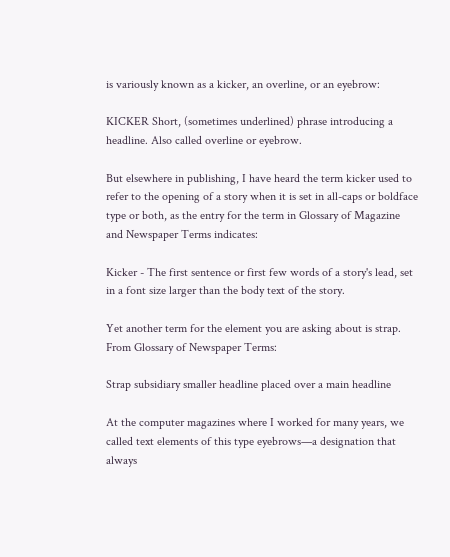is variously known as a kicker, an overline, or an eyebrow:

KICKER Short, (sometimes underlined) phrase introducing a headline. Also called overline or eyebrow.

But elsewhere in publishing, I have heard the term kicker used to refer to the opening of a story when it is set in all-caps or boldface type or both, as the entry for the term in Glossary of Magazine and Newspaper Terms indicates:

Kicker - The first sentence or first few words of a story's lead, set in a font size larger than the body text of the story.

Yet another term for the element you are asking about is strap. From Glossary of Newspaper Terms:

Strap subsidiary smaller headline placed over a main headline

At the computer magazines where I worked for many years, we called text elements of this type eyebrows—a designation that always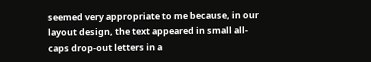seemed very appropriate to me because, in our layout design, the text appeared in small all-caps drop-out letters in a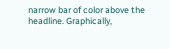narrow bar of color above the headline. Graphically,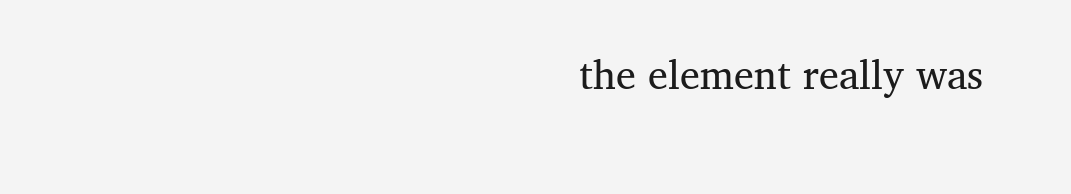the element really was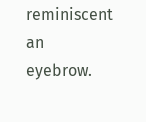reminiscent an eyebrow.